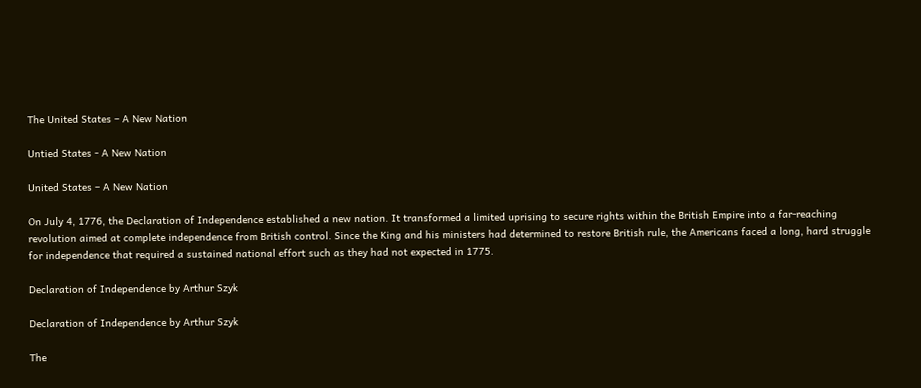The United States – A New Nation

Untied States - A New Nation

United States – A New Nation

On July 4, 1776, the Declaration of Independence established a new nation. It transformed a limited uprising to secure rights within the British Empire into a far-reaching revolution aimed at complete independence from British control. Since the King and his ministers had determined to restore British rule, the Americans faced a long, hard struggle for independence that required a sustained national effort such as they had not expected in 1775.

Declaration of Independence by Arthur Szyk

Declaration of Independence by Arthur Szyk

The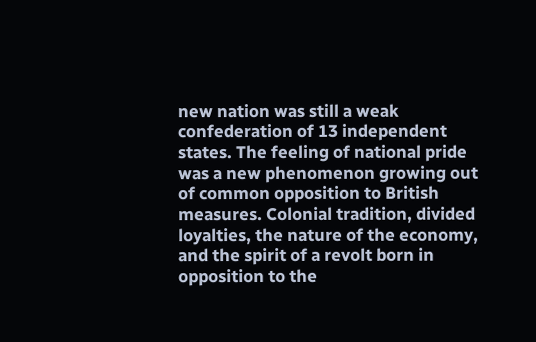new nation was still a weak confederation of 13 independent states. The feeling of national pride was a new phenomenon growing out of common opposition to British measures. Colonial tradition, divided loyalties, the nature of the economy, and the spirit of a revolt born in opposition to the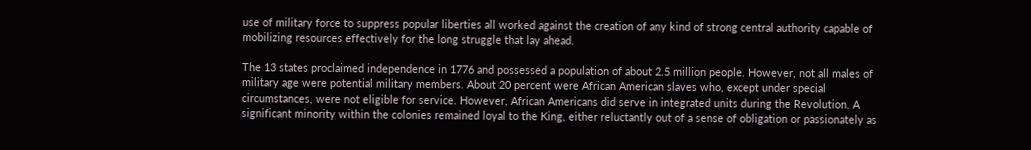use of military force to suppress popular liberties all worked against the creation of any kind of strong central authority capable of mobilizing resources effectively for the long struggle that lay ahead.

The 13 states proclaimed independence in 1776 and possessed a population of about 2.5 million people. However, not all males of military age were potential military members. About 20 percent were African American slaves who, except under special circumstances, were not eligible for service. However, African Americans did serve in integrated units during the Revolution. A significant minority within the colonies remained loyal to the King, either reluctantly out of a sense of obligation or passionately as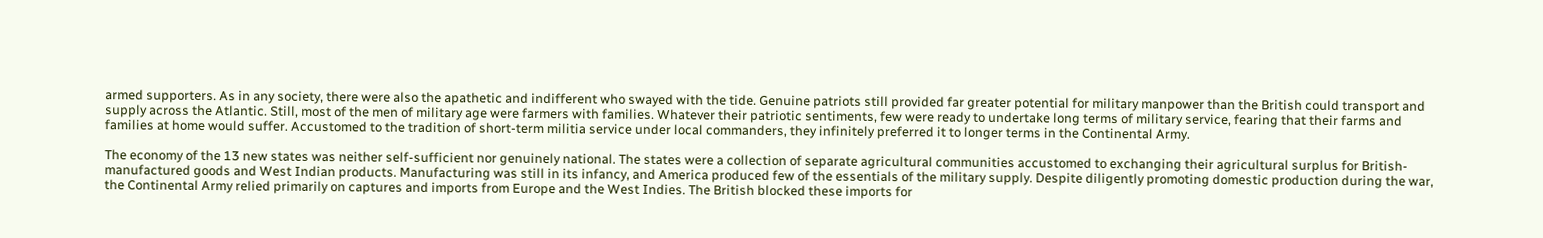armed supporters. As in any society, there were also the apathetic and indifferent who swayed with the tide. Genuine patriots still provided far greater potential for military manpower than the British could transport and supply across the Atlantic. Still, most of the men of military age were farmers with families. Whatever their patriotic sentiments, few were ready to undertake long terms of military service, fearing that their farms and families at home would suffer. Accustomed to the tradition of short-term militia service under local commanders, they infinitely preferred it to longer terms in the Continental Army.

The economy of the 13 new states was neither self-sufficient nor genuinely national. The states were a collection of separate agricultural communities accustomed to exchanging their agricultural surplus for British-manufactured goods and West Indian products. Manufacturing was still in its infancy, and America produced few of the essentials of the military supply. Despite diligently promoting domestic production during the war, the Continental Army relied primarily on captures and imports from Europe and the West Indies. The British blocked these imports for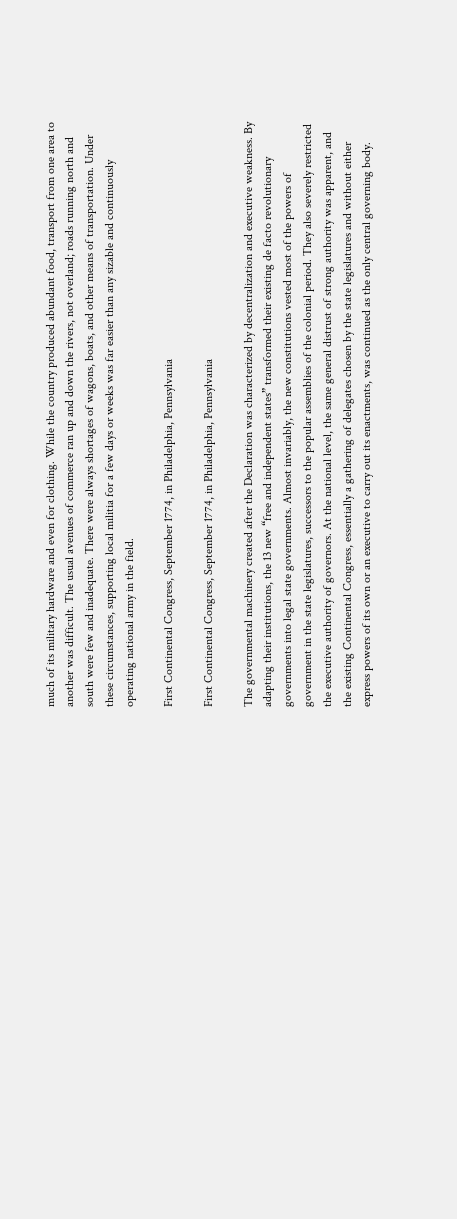much of its military hardware and even for clothing. While the country produced abundant food, transport from one area to another was difficult. The usual avenues of commerce ran up and down the rivers, not overland; roads running north and south were few and inadequate. There were always shortages of wagons, boats, and other means of transportation. Under these circumstances, supporting local militia for a few days or weeks was far easier than any sizable and continuously operating national army in the field.

First Continental Congress, September 1774, in Philadelphia, Pennsylvania

First Continental Congress, September 1774, in Philadelphia, Pennsylvania

The governmental machinery created after the Declaration was characterized by decentralization and executive weakness. By adapting their institutions, the 13 new “free and independent states” transformed their existing de facto revolutionary governments into legal state governments. Almost invariably, the new constitutions vested most of the powers of government in the state legislatures, successors to the popular assemblies of the colonial period. They also severely restricted the executive authority of governors. At the national level, the same general distrust of strong authority was apparent, and the existing Continental Congress, essentially a gathering of delegates chosen by the state legislatures and without either express powers of its own or an executive to carry out its enactments, was continued as the only central governing body.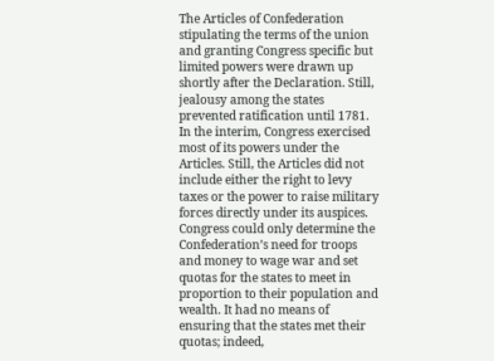The Articles of Confederation stipulating the terms of the union and granting Congress specific but limited powers were drawn up shortly after the Declaration. Still, jealousy among the states prevented ratification until 1781. In the interim, Congress exercised most of its powers under the Articles. Still, the Articles did not include either the right to levy taxes or the power to raise military forces directly under its auspices. Congress could only determine the Confederation’s need for troops and money to wage war and set quotas for the states to meet in proportion to their population and wealth. It had no means of ensuring that the states met their quotas; indeed,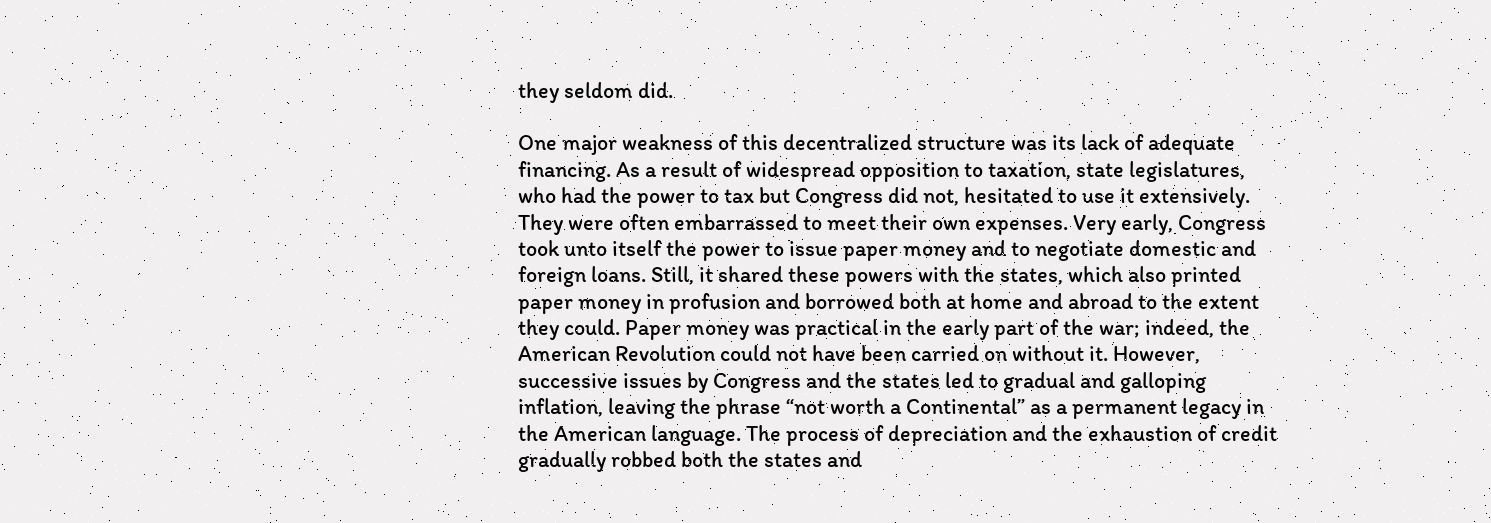they seldom did.

One major weakness of this decentralized structure was its lack of adequate financing. As a result of widespread opposition to taxation, state legislatures, who had the power to tax but Congress did not, hesitated to use it extensively. They were often embarrassed to meet their own expenses. Very early, Congress took unto itself the power to issue paper money and to negotiate domestic and foreign loans. Still, it shared these powers with the states, which also printed paper money in profusion and borrowed both at home and abroad to the extent they could. Paper money was practical in the early part of the war; indeed, the American Revolution could not have been carried on without it. However, successive issues by Congress and the states led to gradual and galloping inflation, leaving the phrase “not worth a Continental” as a permanent legacy in the American language. The process of depreciation and the exhaustion of credit gradually robbed both the states and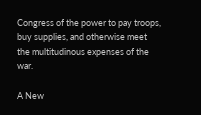Congress of the power to pay troops, buy supplies, and otherwise meet the multitudinous expenses of the war.

A New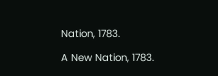Nation, 1783.

A New Nation, 1783.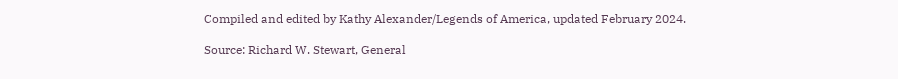Compiled and edited by Kathy Alexander/Legends of America, updated February 2024.

Source: Richard W. Stewart, General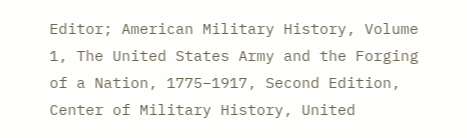Editor; American Military History, Volume 1, The United States Army and the Forging of a Nation, 1775–1917, Second Edition, Center of Military History, United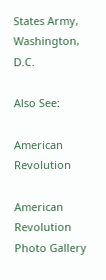States Army, Washington, D.C.

Also See:

American Revolution

American Revolution Photo Gallery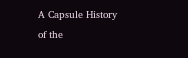A Capsule History of the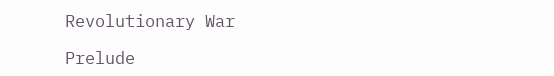Revolutionary War

Prelude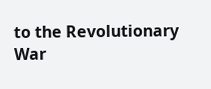to the Revolutionary War